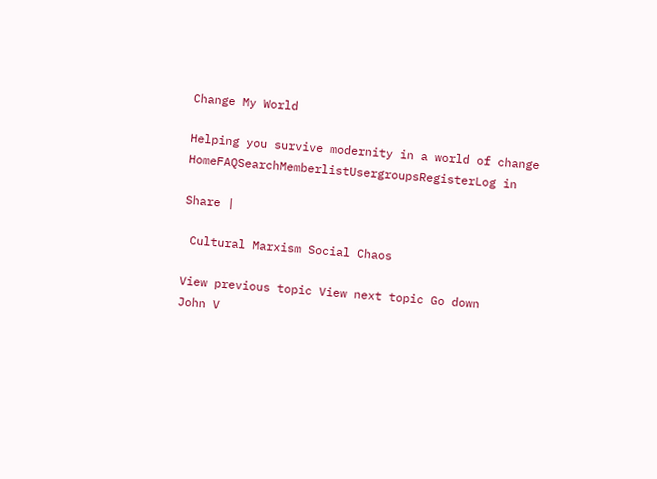Change My World

Helping you survive modernity in a world of change
HomeFAQSearchMemberlistUsergroupsRegisterLog in

Share |

 Cultural Marxism Social Chaos

View previous topic View next topic Go down
John V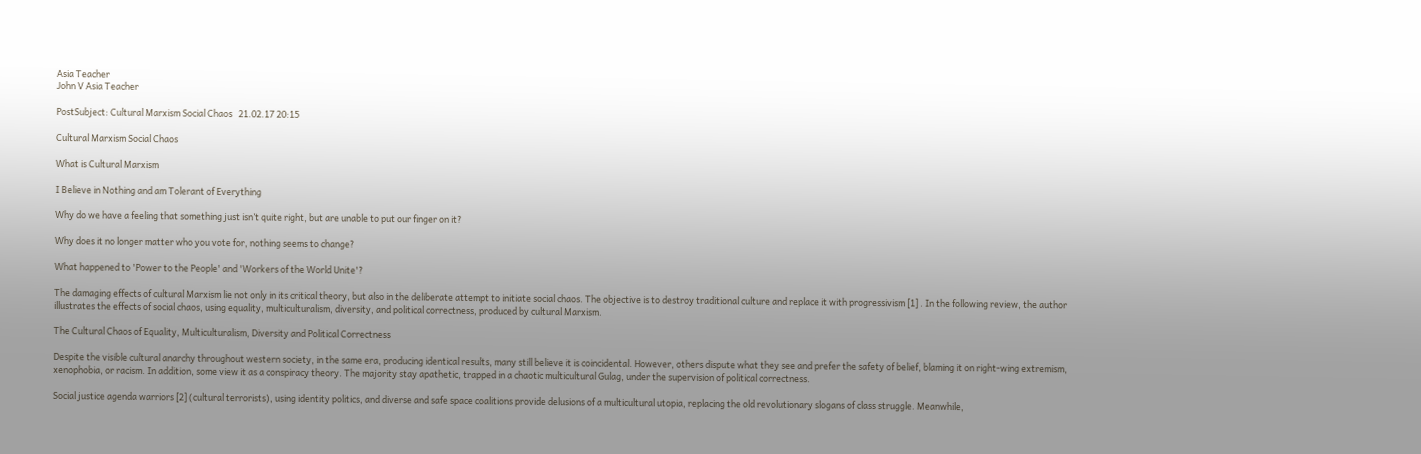Asia Teacher
John V Asia Teacher

PostSubject: Cultural Marxism Social Chaos   21.02.17 20:15

Cultural Marxism Social Chaos

What is Cultural Marxism

I Believe in Nothing and am Tolerant of Everything

Why do we have a feeling that something just isn’t quite right, but are unable to put our finger on it?

Why does it no longer matter who you vote for, nothing seems to change?

What happened to 'Power to the People' and 'Workers of the World Unite'?

The damaging effects of cultural Marxism lie not only in its critical theory, but also in the deliberate attempt to initiate social chaos. The objective is to destroy traditional culture and replace it with progressivism [1] . In the following review, the author illustrates the effects of social chaos, using equality, multiculturalism, diversity, and political correctness, produced by cultural Marxism.

The Cultural Chaos of Equality, Multiculturalism, Diversity and Political Correctness

Despite the visible cultural anarchy throughout western society, in the same era, producing identical results, many still believe it is coincidental. However, others dispute what they see and prefer the safety of belief, blaming it on right-wing extremism, xenophobia, or racism. In addition, some view it as a conspiracy theory. The majority stay apathetic, trapped in a chaotic multicultural Gulag, under the supervision of political correctness.

Social justice agenda warriors [2] (cultural terrorists), using identity politics, and diverse and safe space coalitions provide delusions of a multicultural utopia, replacing the old revolutionary slogans of class struggle. Meanwhile,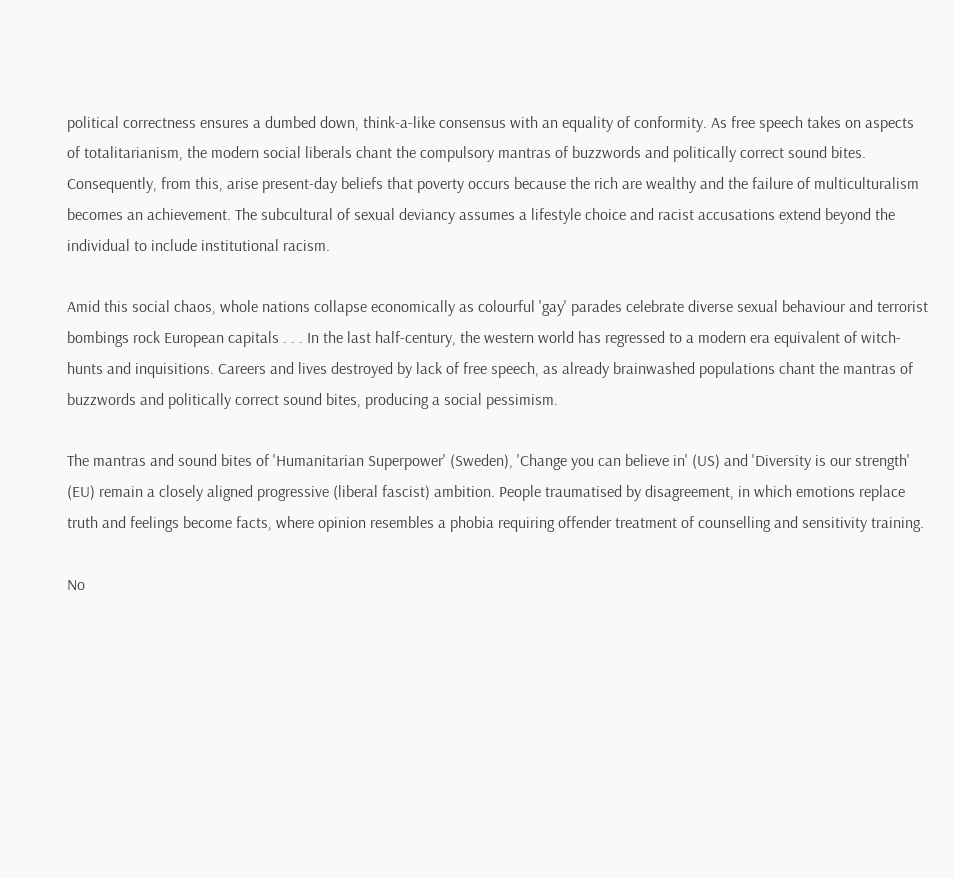political correctness ensures a dumbed down, think-a-like consensus with an equality of conformity. As free speech takes on aspects of totalitarianism, the modern social liberals chant the compulsory mantras of buzzwords and politically correct sound bites. Consequently, from this, arise present-day beliefs that poverty occurs because the rich are wealthy and the failure of multiculturalism becomes an achievement. The subcultural of sexual deviancy assumes a lifestyle choice and racist accusations extend beyond the individual to include institutional racism.

Amid this social chaos, whole nations collapse economically as colourful 'gay' parades celebrate diverse sexual behaviour and terrorist bombings rock European capitals . . . In the last half-century, the western world has regressed to a modern era equivalent of witch-hunts and inquisitions. Careers and lives destroyed by lack of free speech, as already brainwashed populations chant the mantras of buzzwords and politically correct sound bites, producing a social pessimism.

The mantras and sound bites of 'Humanitarian Superpower' (Sweden), 'Change you can believe in' (US) and 'Diversity is our strength' (EU) remain a closely aligned progressive (liberal fascist) ambition. People traumatised by disagreement, in which emotions replace truth and feelings become facts, where opinion resembles a phobia requiring offender treatment of counselling and sensitivity training.

No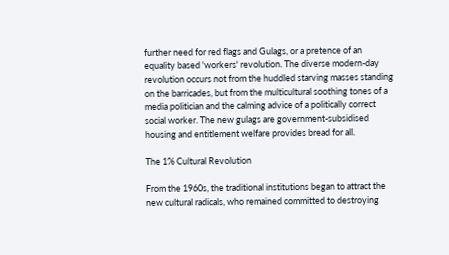further need for red flags and Gulags, or a pretence of an equality based 'workers' revolution. The diverse modern-day revolution occurs not from the huddled starving masses standing on the barricades, but from the multicultural soothing tones of a media politician and the calming advice of a politically correct social worker. The new gulags are government-subsidised housing and entitlement welfare provides bread for all.

The 1% Cultural Revolution

From the 1960s, the traditional institutions began to attract the new cultural radicals, who remained committed to destroying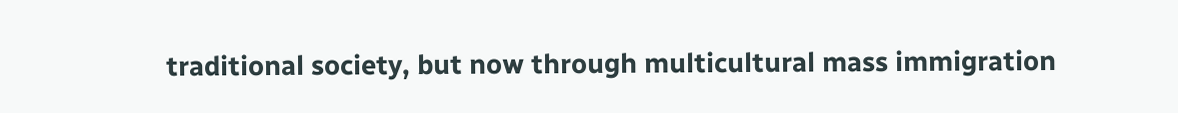traditional society, but now through multicultural mass immigration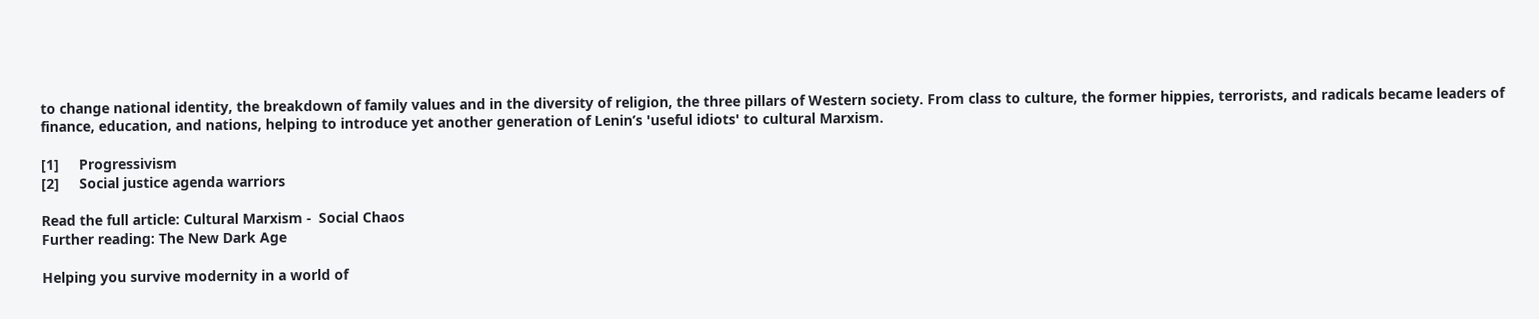to change national identity, the breakdown of family values and in the diversity of religion, the three pillars of Western society. From class to culture, the former hippies, terrorists, and radicals became leaders of finance, education, and nations, helping to introduce yet another generation of Lenin’s 'useful idiots' to cultural Marxism.

[1]     Progressivism
[2]     Social justice agenda warriors

Read the full article: Cultural Marxism -  Social Chaos
Further reading: The New Dark Age

Helping you survive modernity in a world of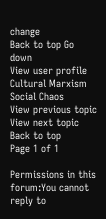change
Back to top Go down
View user profile
Cultural Marxism Social Chaos
View previous topic View next topic Back to top
Page 1 of 1

Permissions in this forum:You cannot reply to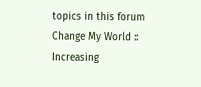topics in this forum
Change My World :: Increasing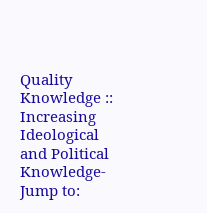Quality Knowledge :: Increasing Ideological and Political Knowledge-
Jump to: